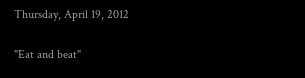Thursday, April 19, 2012

"Eat and beat"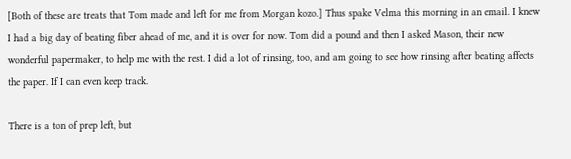[Both of these are treats that Tom made and left for me from Morgan kozo.] Thus spake Velma this morning in an email. I knew I had a big day of beating fiber ahead of me, and it is over for now. Tom did a pound and then I asked Mason, their new wonderful papermaker, to help me with the rest. I did a lot of rinsing, too, and am going to see how rinsing after beating affects the paper. If I can even keep track.

There is a ton of prep left, but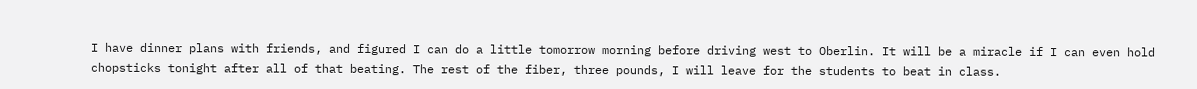I have dinner plans with friends, and figured I can do a little tomorrow morning before driving west to Oberlin. It will be a miracle if I can even hold chopsticks tonight after all of that beating. The rest of the fiber, three pounds, I will leave for the students to beat in class.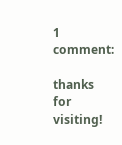1 comment:

thanks for visiting!